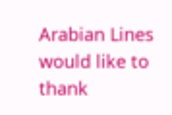Arabian Lines would like to thank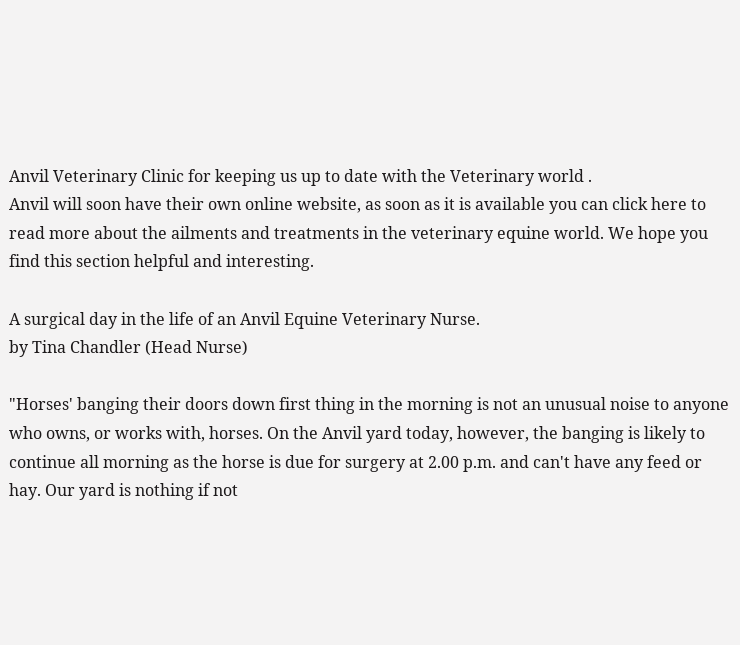Anvil Veterinary Clinic for keeping us up to date with the Veterinary world .
Anvil will soon have their own online website, as soon as it is available you can click here to read more about the ailments and treatments in the veterinary equine world. We hope you find this section helpful and interesting.

A surgical day in the life of an Anvil Equine Veterinary Nurse.
by Tina Chandler (Head Nurse)

"Horses' banging their doors down first thing in the morning is not an unusual noise to anyone who owns, or works with, horses. On the Anvil yard today, however, the banging is likely to continue all morning as the horse is due for surgery at 2.00 p.m. and can't have any feed or hay. Our yard is nothing if not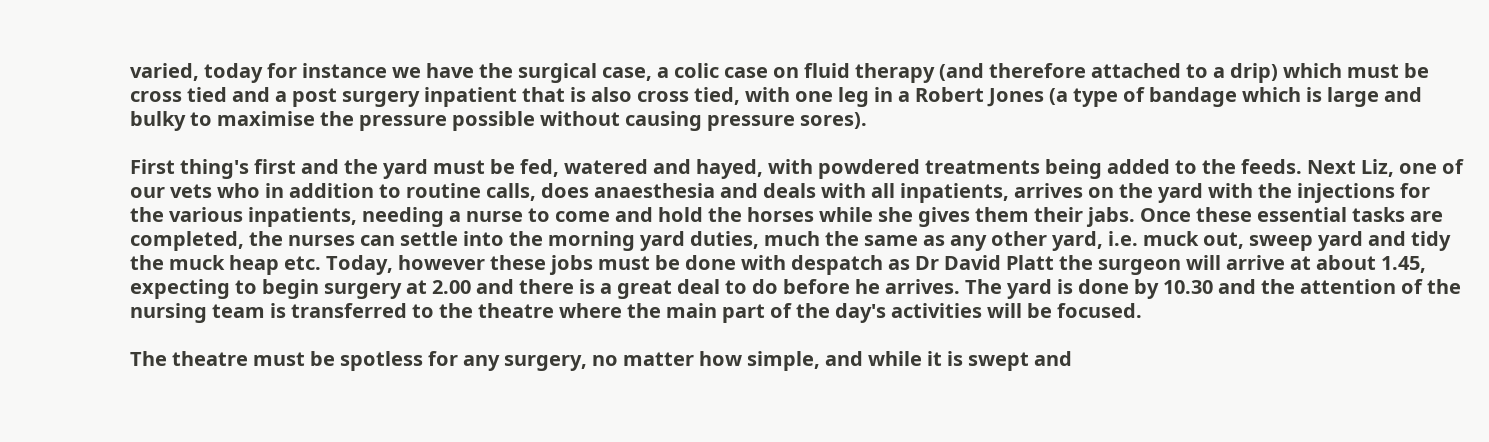varied, today for instance we have the surgical case, a colic case on fluid therapy (and therefore attached to a drip) which must be cross tied and a post surgery inpatient that is also cross tied, with one leg in a Robert Jones (a type of bandage which is large and bulky to maximise the pressure possible without causing pressure sores).

First thing's first and the yard must be fed, watered and hayed, with powdered treatments being added to the feeds. Next Liz, one of our vets who in addition to routine calls, does anaesthesia and deals with all inpatients, arrives on the yard with the injections for the various inpatients, needing a nurse to come and hold the horses while she gives them their jabs. Once these essential tasks are completed, the nurses can settle into the morning yard duties, much the same as any other yard, i.e. muck out, sweep yard and tidy the muck heap etc. Today, however these jobs must be done with despatch as Dr David Platt the surgeon will arrive at about 1.45, expecting to begin surgery at 2.00 and there is a great deal to do before he arrives. The yard is done by 10.30 and the attention of the nursing team is transferred to the theatre where the main part of the day's activities will be focused.

The theatre must be spotless for any surgery, no matter how simple, and while it is swept and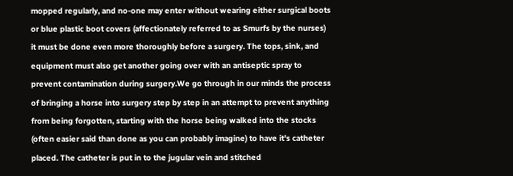mopped regularly, and no-one may enter without wearing either surgical boots or blue plastic boot covers (affectionately referred to as Smurfs by the nurses) it must be done even more thoroughly before a surgery. The tops, sink, and equipment must also get another going over with an antiseptic spray to prevent contamination during surgery.We go through in our minds the process of bringing a horse into surgery step by step in an attempt to prevent anything from being forgotten, starting with the horse being walked into the stocks (often easier said than done as you can probably imagine) to have it's catheter placed. The catheter is put in to the jugular vein and stitched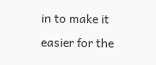in to make it easier for the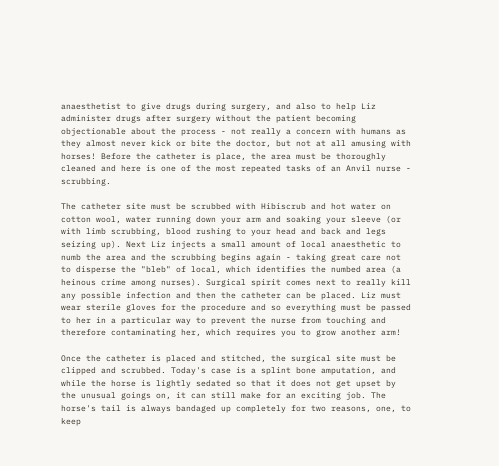anaesthetist to give drugs during surgery, and also to help Liz administer drugs after surgery without the patient becoming objectionable about the process - not really a concern with humans as they almost never kick or bite the doctor, but not at all amusing with horses! Before the catheter is place, the area must be thoroughly cleaned and here is one of the most repeated tasks of an Anvil nurse - scrubbing.

The catheter site must be scrubbed with Hibiscrub and hot water on cotton wool, water running down your arm and soaking your sleeve (or with limb scrubbing, blood rushing to your head and back and legs seizing up). Next Liz injects a small amount of local anaesthetic to numb the area and the scrubbing begins again - taking great care not to disperse the "bleb" of local, which identifies the numbed area (a heinous crime among nurses). Surgical spirit comes next to really kill any possible infection and then the catheter can be placed. Liz must wear sterile gloves for the procedure and so everything must be passed to her in a particular way to prevent the nurse from touching and therefore contaminating her, which requires you to grow another arm!

Once the catheter is placed and stitched, the surgical site must be clipped and scrubbed. Today's case is a splint bone amputation, and while the horse is lightly sedated so that it does not get upset by the unusual goings on, it can still make for an exciting job. The horse's tail is always bandaged up completely for two reasons, one, to keep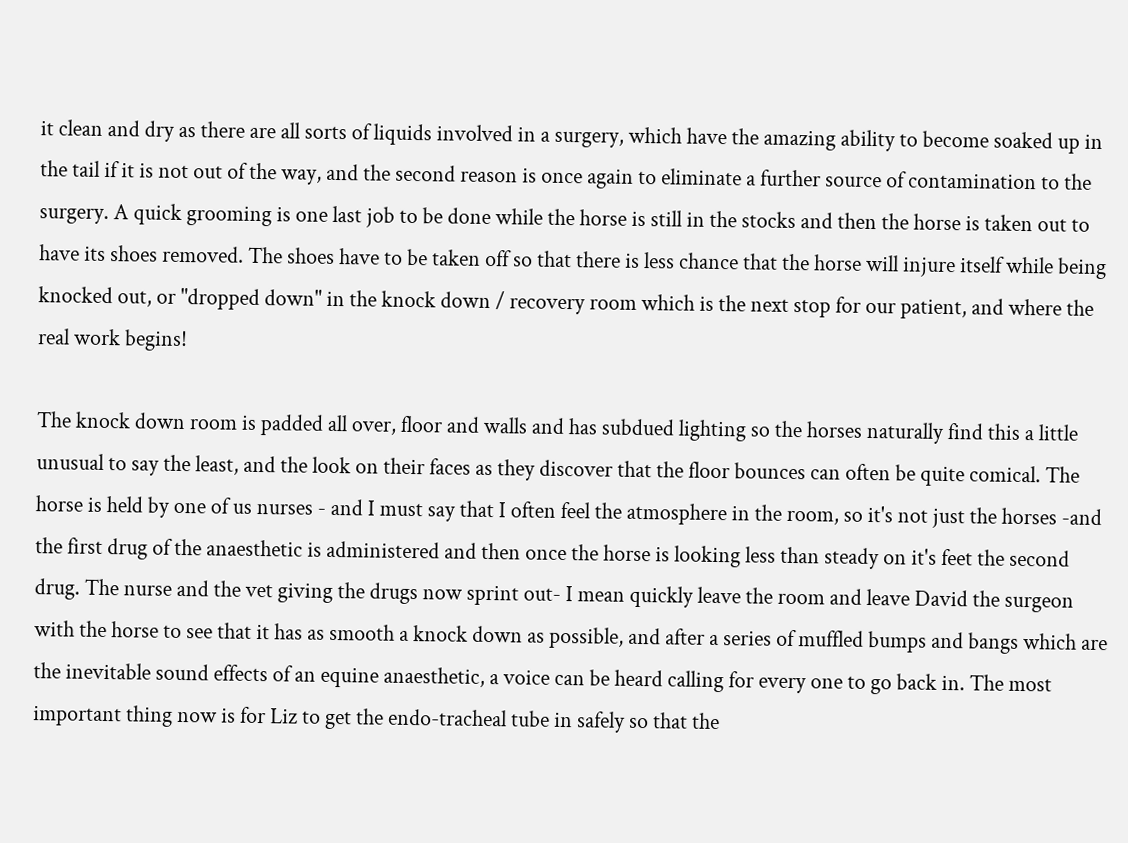it clean and dry as there are all sorts of liquids involved in a surgery, which have the amazing ability to become soaked up in the tail if it is not out of the way, and the second reason is once again to eliminate a further source of contamination to the surgery. A quick grooming is one last job to be done while the horse is still in the stocks and then the horse is taken out to have its shoes removed. The shoes have to be taken off so that there is less chance that the horse will injure itself while being knocked out, or "dropped down" in the knock down / recovery room which is the next stop for our patient, and where the real work begins!

The knock down room is padded all over, floor and walls and has subdued lighting so the horses naturally find this a little unusual to say the least, and the look on their faces as they discover that the floor bounces can often be quite comical. The horse is held by one of us nurses - and I must say that I often feel the atmosphere in the room, so it's not just the horses -and the first drug of the anaesthetic is administered and then once the horse is looking less than steady on it's feet the second drug. The nurse and the vet giving the drugs now sprint out- I mean quickly leave the room and leave David the surgeon with the horse to see that it has as smooth a knock down as possible, and after a series of muffled bumps and bangs which are the inevitable sound effects of an equine anaesthetic, a voice can be heard calling for every one to go back in. The most important thing now is for Liz to get the endo-tracheal tube in safely so that the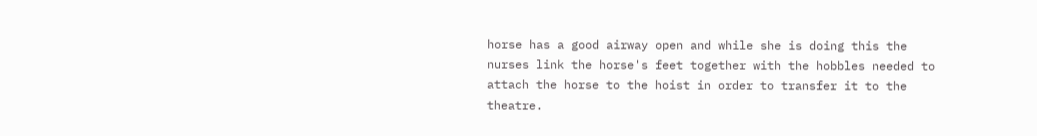horse has a good airway open and while she is doing this the nurses link the horse's feet together with the hobbles needed to attach the horse to the hoist in order to transfer it to the theatre.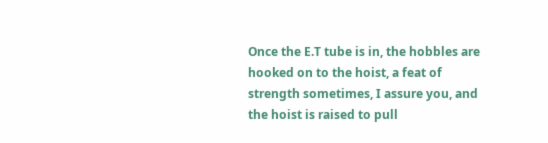Once the E.T tube is in, the hobbles are hooked on to the hoist, a feat of strength sometimes, I assure you, and the hoist is raised to pull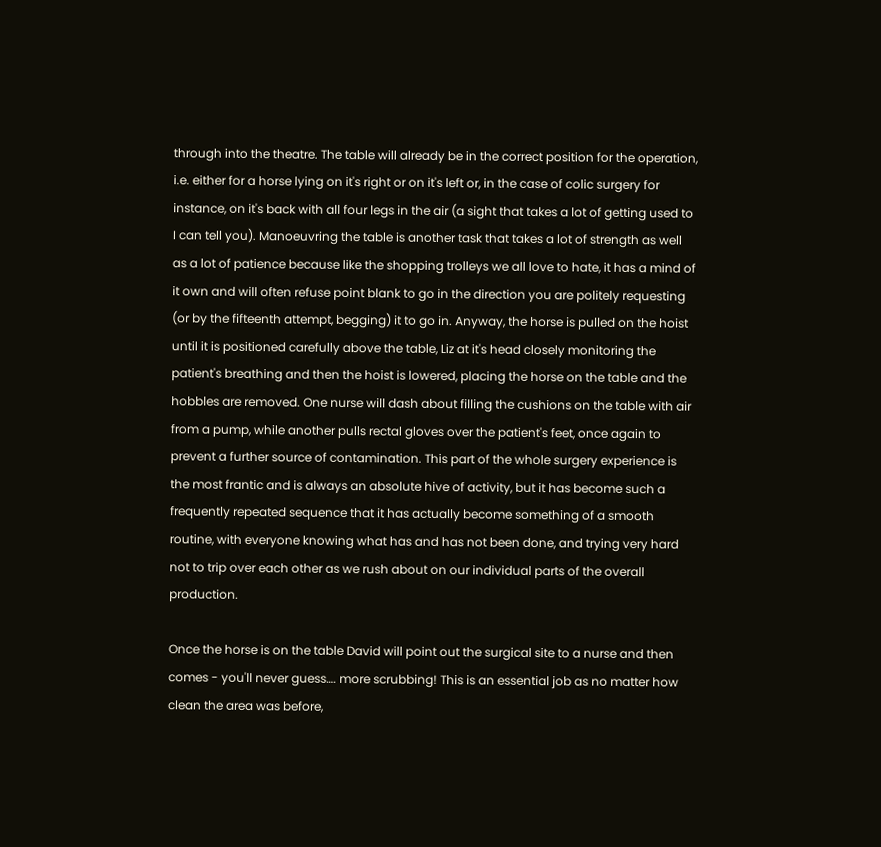through into the theatre. The table will already be in the correct position for the operation, i.e. either for a horse lying on it's right or on it's left or, in the case of colic surgery for instance, on it's back with all four legs in the air (a sight that takes a lot of getting used to I can tell you). Manoeuvring the table is another task that takes a lot of strength as well as a lot of patience because like the shopping trolleys we all love to hate, it has a mind of it own and will often refuse point blank to go in the direction you are politely requesting (or by the fifteenth attempt, begging) it to go in. Anyway, the horse is pulled on the hoist until it is positioned carefully above the table, Liz at it's head closely monitoring the patient's breathing and then the hoist is lowered, placing the horse on the table and the hobbles are removed. One nurse will dash about filling the cushions on the table with air from a pump, while another pulls rectal gloves over the patient's feet, once again to prevent a further source of contamination. This part of the whole surgery experience is the most frantic and is always an absolute hive of activity, but it has become such a frequently repeated sequence that it has actually become something of a smooth routine, with everyone knowing what has and has not been done, and trying very hard not to trip over each other as we rush about on our individual parts of the overall production.

Once the horse is on the table David will point out the surgical site to a nurse and then comes - you'll never guess…. more scrubbing! This is an essential job as no matter how clean the area was before,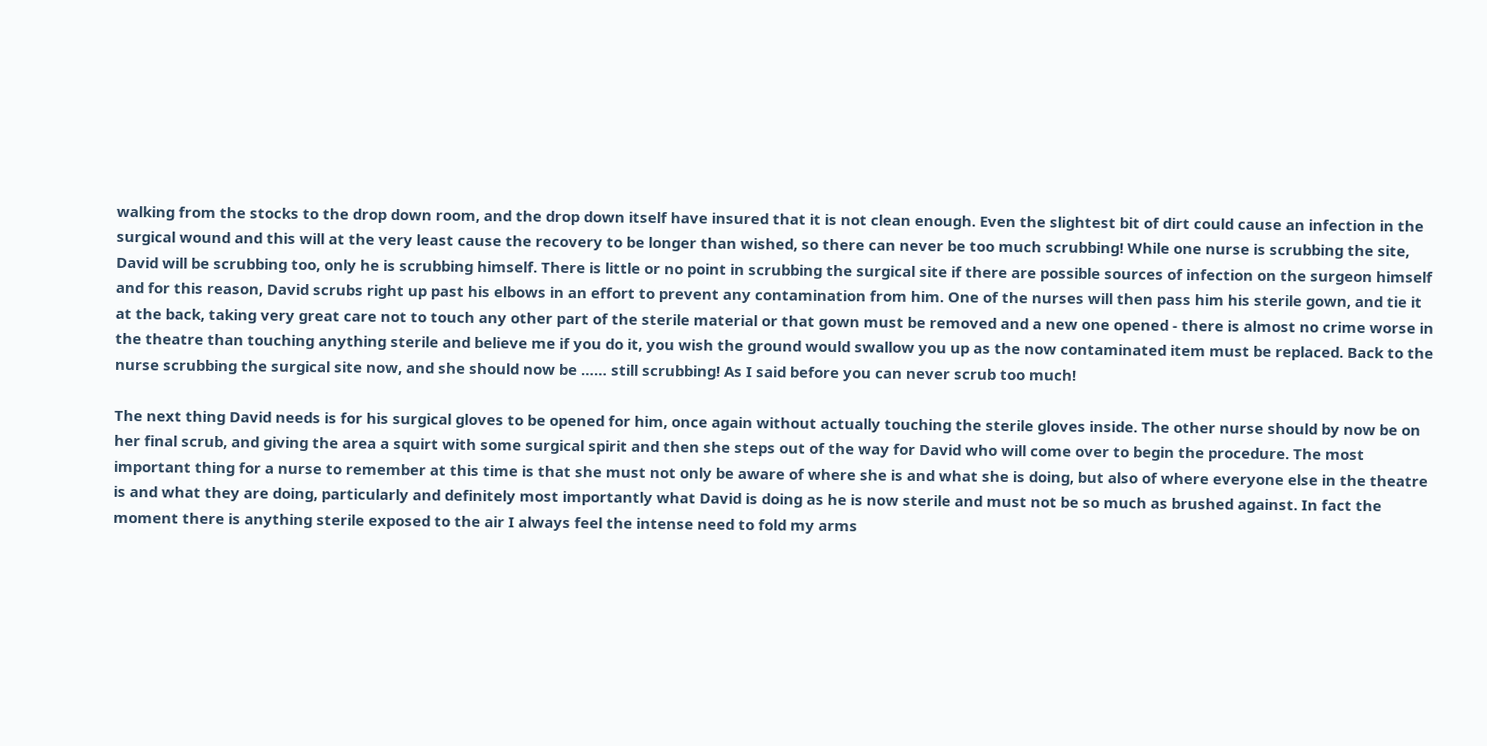walking from the stocks to the drop down room, and the drop down itself have insured that it is not clean enough. Even the slightest bit of dirt could cause an infection in the surgical wound and this will at the very least cause the recovery to be longer than wished, so there can never be too much scrubbing! While one nurse is scrubbing the site, David will be scrubbing too, only he is scrubbing himself. There is little or no point in scrubbing the surgical site if there are possible sources of infection on the surgeon himself and for this reason, David scrubs right up past his elbows in an effort to prevent any contamination from him. One of the nurses will then pass him his sterile gown, and tie it at the back, taking very great care not to touch any other part of the sterile material or that gown must be removed and a new one opened - there is almost no crime worse in the theatre than touching anything sterile and believe me if you do it, you wish the ground would swallow you up as the now contaminated item must be replaced. Back to the nurse scrubbing the surgical site now, and she should now be …… still scrubbing! As I said before you can never scrub too much!

The next thing David needs is for his surgical gloves to be opened for him, once again without actually touching the sterile gloves inside. The other nurse should by now be on her final scrub, and giving the area a squirt with some surgical spirit and then she steps out of the way for David who will come over to begin the procedure. The most important thing for a nurse to remember at this time is that she must not only be aware of where she is and what she is doing, but also of where everyone else in the theatre is and what they are doing, particularly and definitely most importantly what David is doing as he is now sterile and must not be so much as brushed against. In fact the moment there is anything sterile exposed to the air I always feel the intense need to fold my arms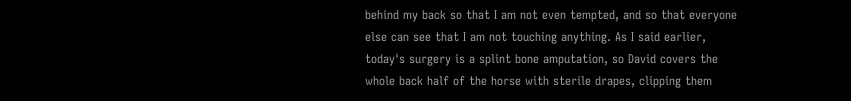behind my back so that I am not even tempted, and so that everyone else can see that I am not touching anything. As I said earlier, today's surgery is a splint bone amputation, so David covers the whole back half of the horse with sterile drapes, clipping them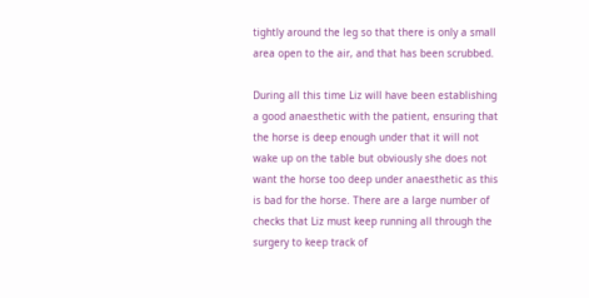tightly around the leg so that there is only a small area open to the air, and that has been scrubbed.

During all this time Liz will have been establishing a good anaesthetic with the patient, ensuring that the horse is deep enough under that it will not wake up on the table but obviously she does not want the horse too deep under anaesthetic as this is bad for the horse. There are a large number of checks that Liz must keep running all through the surgery to keep track of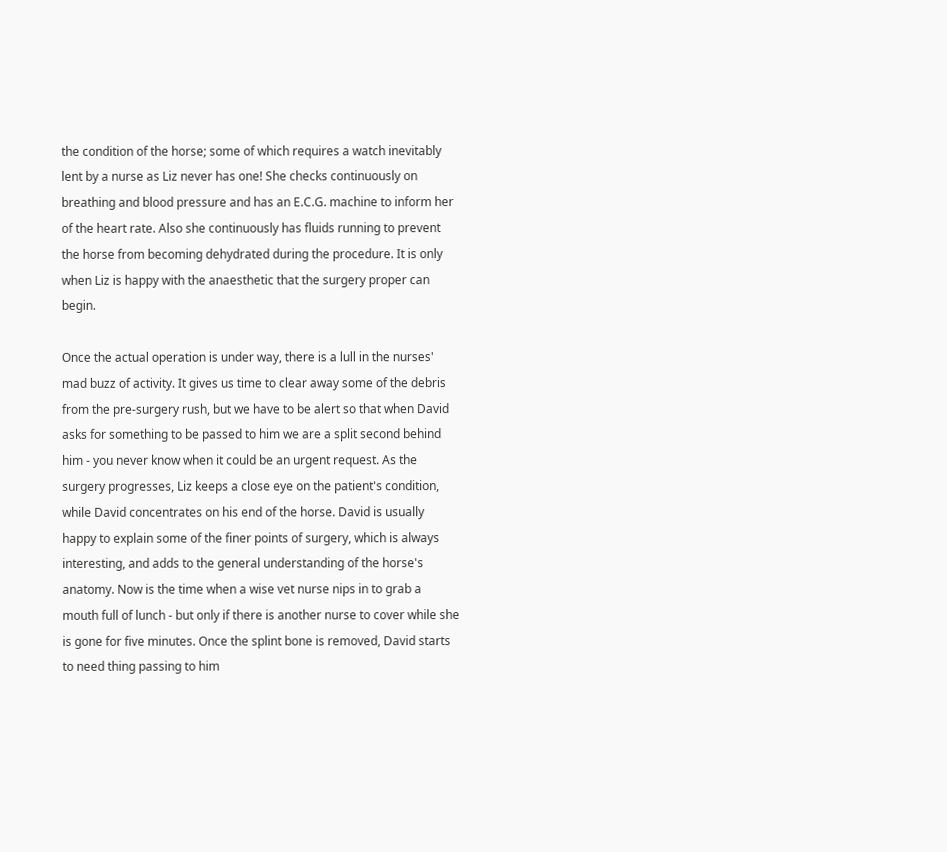the condition of the horse; some of which requires a watch inevitably lent by a nurse as Liz never has one! She checks continuously on breathing and blood pressure and has an E.C.G. machine to inform her of the heart rate. Also she continuously has fluids running to prevent the horse from becoming dehydrated during the procedure. It is only when Liz is happy with the anaesthetic that the surgery proper can begin.

Once the actual operation is under way, there is a lull in the nurses' mad buzz of activity. It gives us time to clear away some of the debris from the pre-surgery rush, but we have to be alert so that when David asks for something to be passed to him we are a split second behind him - you never know when it could be an urgent request. As the surgery progresses, Liz keeps a close eye on the patient's condition, while David concentrates on his end of the horse. David is usually happy to explain some of the finer points of surgery, which is always interesting, and adds to the general understanding of the horse's anatomy. Now is the time when a wise vet nurse nips in to grab a mouth full of lunch - but only if there is another nurse to cover while she is gone for five minutes. Once the splint bone is removed, David starts to need thing passing to him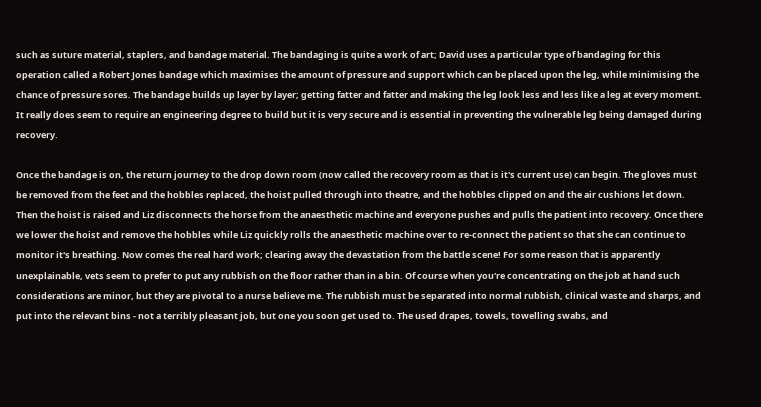such as suture material, staplers, and bandage material. The bandaging is quite a work of art; David uses a particular type of bandaging for this operation called a Robert Jones bandage which maximises the amount of pressure and support which can be placed upon the leg, while minimising the chance of pressure sores. The bandage builds up layer by layer; getting fatter and fatter and making the leg look less and less like a leg at every moment. It really does seem to require an engineering degree to build but it is very secure and is essential in preventing the vulnerable leg being damaged during recovery.

Once the bandage is on, the return journey to the drop down room (now called the recovery room as that is it's current use) can begin. The gloves must be removed from the feet and the hobbles replaced, the hoist pulled through into theatre, and the hobbles clipped on and the air cushions let down. Then the hoist is raised and Liz disconnects the horse from the anaesthetic machine and everyone pushes and pulls the patient into recovery. Once there we lower the hoist and remove the hobbles while Liz quickly rolls the anaesthetic machine over to re-connect the patient so that she can continue to monitor it's breathing. Now comes the real hard work; clearing away the devastation from the battle scene! For some reason that is apparently unexplainable, vets seem to prefer to put any rubbish on the floor rather than in a bin. Of course when you're concentrating on the job at hand such considerations are minor, but they are pivotal to a nurse believe me. The rubbish must be separated into normal rubbish, clinical waste and sharps, and put into the relevant bins - not a terribly pleasant job, but one you soon get used to. The used drapes, towels, towelling swabs, and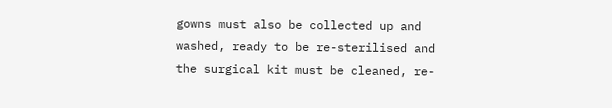gowns must also be collected up and washed, ready to be re-sterilised and the surgical kit must be cleaned, re-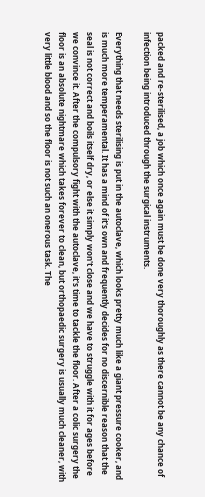packed and re-sterilised, a job which once again must be done very thoroughly as there cannot be any chance of infection being introduced through the surgical instruments.

Everything that needs sterilising is put in the autoclave, which looks pretty much like a giant pressure cooker, and is much more temperamental. It has a mind of it's own and frequently decides for no discernible reason that the seal is not correct and boils itself dry, or else it simply won't close and we have to struggle with it for ages before we convince it. After the compulsory fight with the autoclave, it's time to tackle the floor. After a colic surgery the floor is an absolute nightmare which takes forever to clean, but orthopaedic surgery is usually much cleaner, with very little blood and so the floor is not such an onerous task. The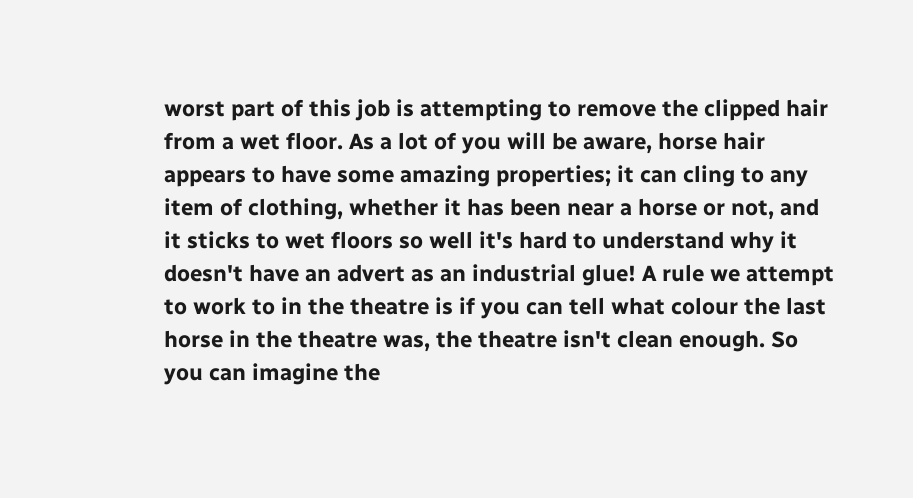worst part of this job is attempting to remove the clipped hair from a wet floor. As a lot of you will be aware, horse hair appears to have some amazing properties; it can cling to any item of clothing, whether it has been near a horse or not, and it sticks to wet floors so well it's hard to understand why it doesn't have an advert as an industrial glue! A rule we attempt to work to in the theatre is if you can tell what colour the last horse in the theatre was, the theatre isn't clean enough. So you can imagine the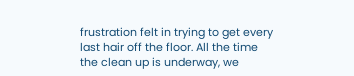frustration felt in trying to get every last hair off the floor. All the time the clean up is underway, we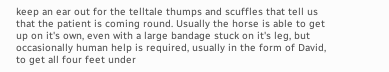keep an ear out for the telltale thumps and scuffles that tell us that the patient is coming round. Usually the horse is able to get up on it's own, even with a large bandage stuck on it's leg, but occasionally human help is required, usually in the form of David, to get all four feet under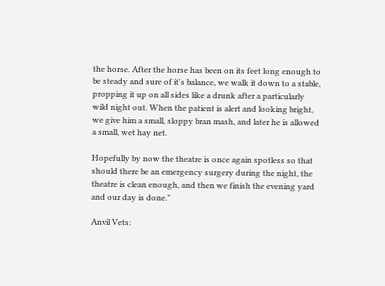the horse. After the horse has been on its feet long enough to be steady and sure of it's balance, we walk it down to a stable, propping it up on all sides like a drunk after a particularly wild night out. When the patient is alert and looking bright, we give him a small, sloppy bran mash, and later he is allowed a small, wet hay net.

Hopefully by now the theatre is once again spotless so that should there be an emergency surgery during the night, the theatre is clean enough, and then we finish the evening yard and our day is done."

Anvil Vets: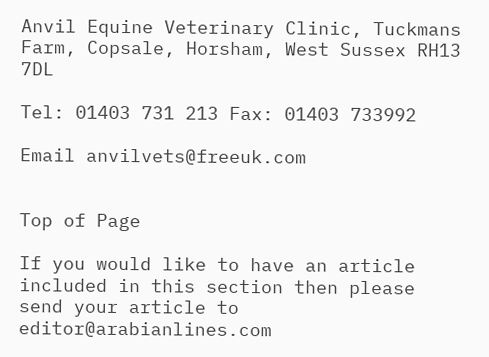Anvil Equine Veterinary Clinic, Tuckmans Farm, Copsale, Horsham, West Sussex RH13 7DL

Tel: 01403 731 213 Fax: 01403 733992

Email anvilvets@freeuk.com


Top of Page

If you would like to have an article included in this section then please send your article to editor@arabianlines.com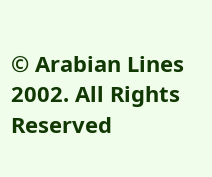© Arabian Lines 2002. All Rights Reserved